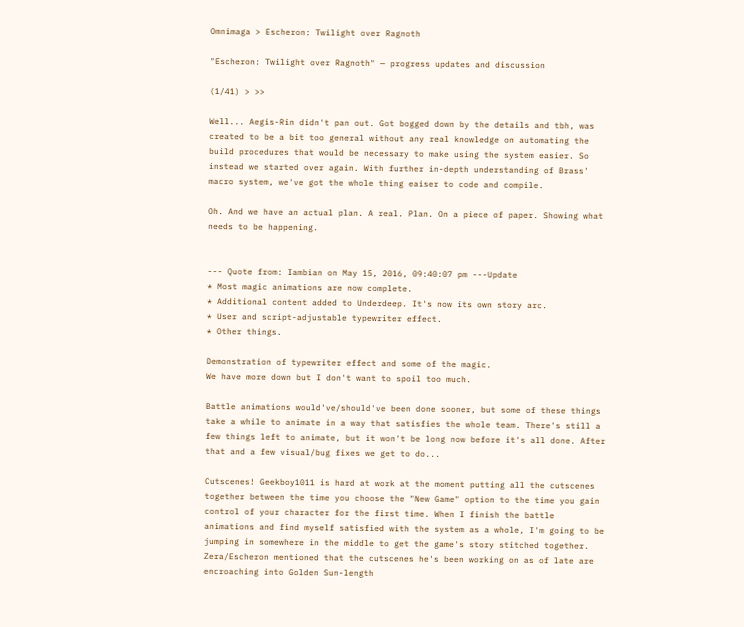Omnimaga > Escheron: Twilight over Ragnoth

"Escheron: Twilight over Ragnoth" — progress updates and discussion

(1/41) > >>

Well... Aegis-Rin didn't pan out. Got bogged down by the details and tbh, was created to be a bit too general without any real knowledge on automating the build procedures that would be necessary to make using the system easier. So instead we started over again. With further in-depth understanding of Brass' macro system, we've got the whole thing eaiser to code and compile.

Oh. And we have an actual plan. A real. Plan. On a piece of paper. Showing what needs to be happening.


--- Quote from: Iambian on May 15, 2016, 09:40:07 pm ---Update
* Most magic animations are now complete.
* Additional content added to Underdeep. It's now its own story arc.
* User and script-adjustable typewriter effect.
* Other things.

Demonstration of typewriter effect and some of the magic.
We have more down but I don't want to spoil too much.

Battle animations would've/should've been done sooner, but some of these things take a while to animate in a way that satisfies the whole team. There's still a few things left to animate, but it won't be long now before it's all done. After that and a few visual/bug fixes we get to do...

Cutscenes! Geekboy1011 is hard at work at the moment putting all the cutscenes together between the time you choose the "New Game" option to the time you gain control of your character for the first time. When I finish the battle animations and find myself satisfied with the system as a whole, I'm going to be jumping in somewhere in the middle to get the game's story stitched together. Zera/Escheron mentioned that the cutscenes he's been working on as of late are encroaching into Golden Sun-length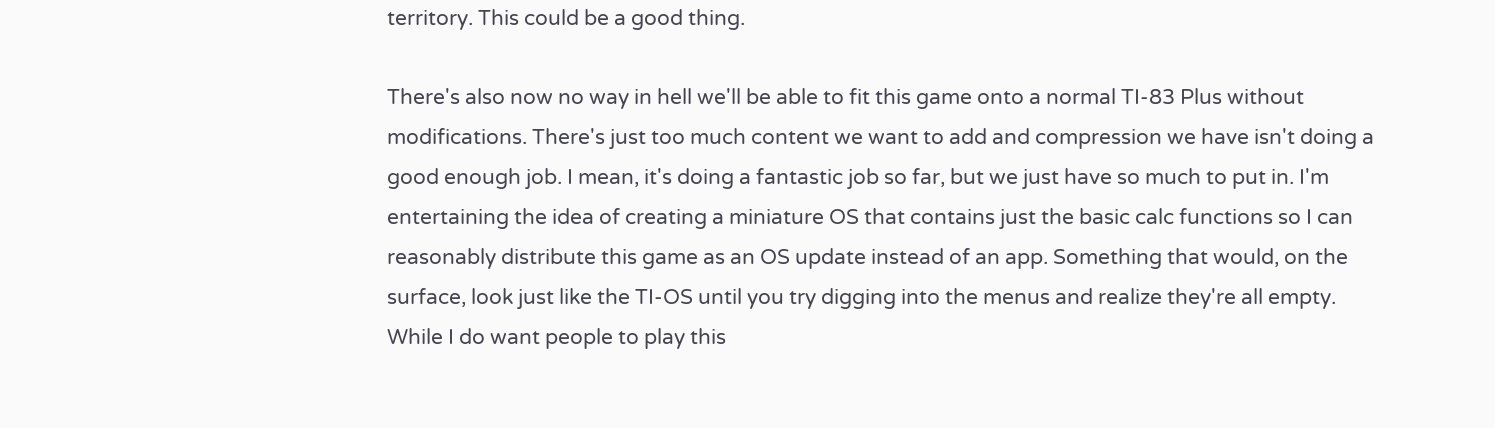territory. This could be a good thing.

There's also now no way in hell we'll be able to fit this game onto a normal TI-83 Plus without modifications. There's just too much content we want to add and compression we have isn't doing a good enough job. I mean, it's doing a fantastic job so far, but we just have so much to put in. I'm entertaining the idea of creating a miniature OS that contains just the basic calc functions so I can reasonably distribute this game as an OS update instead of an app. Something that would, on the surface, look just like the TI-OS until you try digging into the menus and realize they're all empty. While I do want people to play this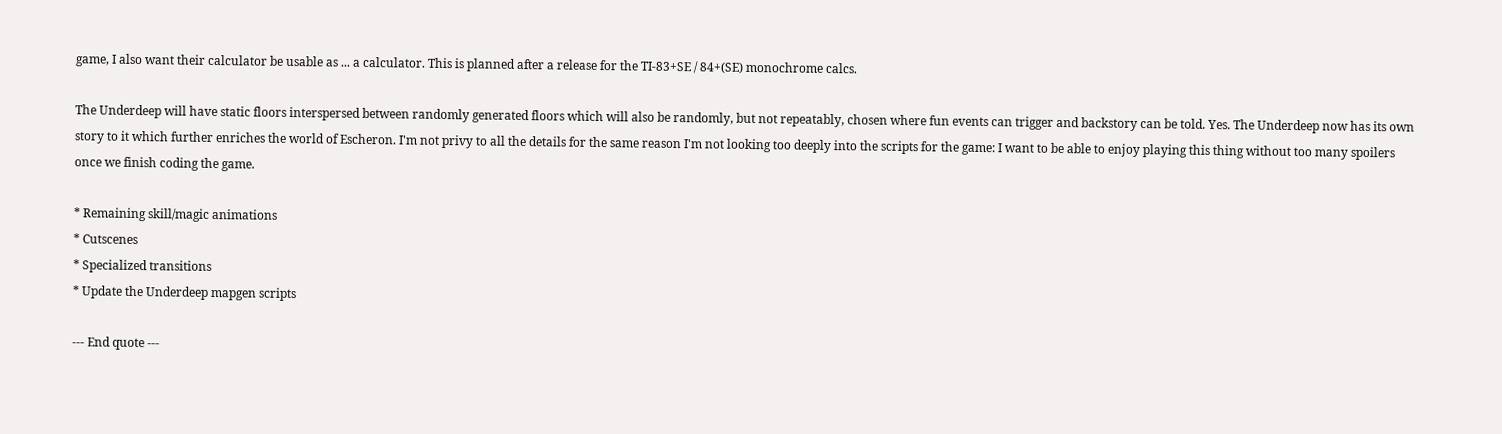game, I also want their calculator be usable as ... a calculator. This is planned after a release for the TI-83+SE / 84+(SE) monochrome calcs.

The Underdeep will have static floors interspersed between randomly generated floors which will also be randomly, but not repeatably, chosen where fun events can trigger and backstory can be told. Yes. The Underdeep now has its own story to it which further enriches the world of Escheron. I'm not privy to all the details for the same reason I'm not looking too deeply into the scripts for the game: I want to be able to enjoy playing this thing without too many spoilers once we finish coding the game.

* Remaining skill/magic animations
* Cutscenes
* Specialized transitions
* Update the Underdeep mapgen scripts

--- End quote ---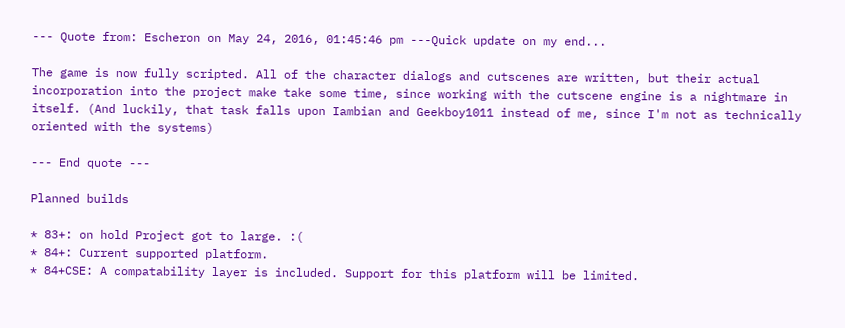--- Quote from: Escheron on May 24, 2016, 01:45:46 pm ---Quick update on my end...

The game is now fully scripted. All of the character dialogs and cutscenes are written, but their actual incorporation into the project make take some time, since working with the cutscene engine is a nightmare in itself. (And luckily, that task falls upon Iambian and Geekboy1011 instead of me, since I'm not as technically oriented with the systems)

--- End quote ---

Planned builds

* 83+: on hold Project got to large. :(
* 84+: Current supported platform.
* 84+CSE: A compatability layer is included. Support for this platform will be limited.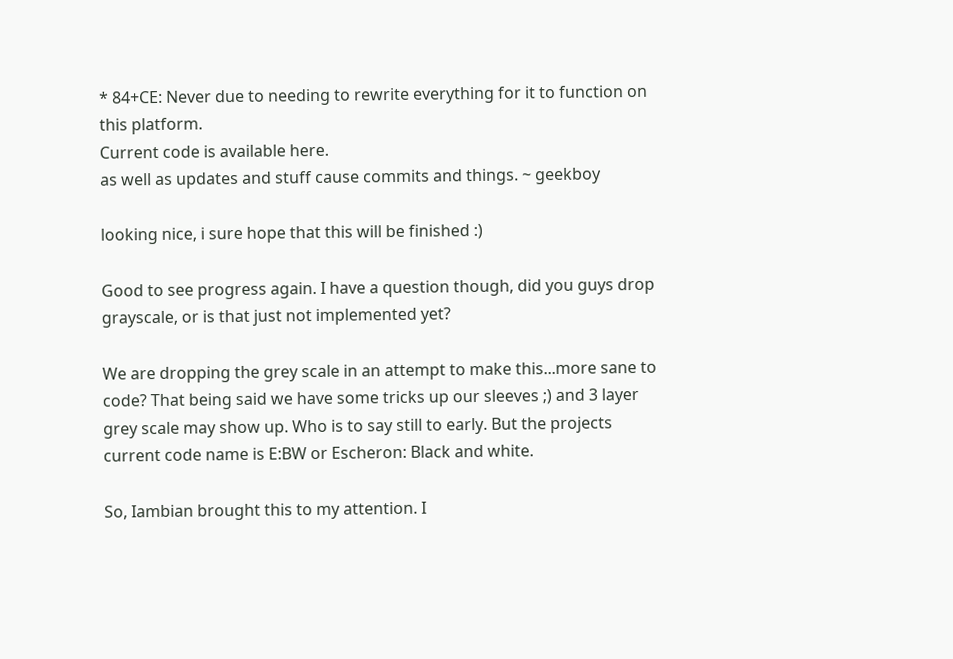* 84+CE: Never due to needing to rewrite everything for it to function on this platform.
Current code is available here.
as well as updates and stuff cause commits and things. ~ geekboy

looking nice, i sure hope that this will be finished :)

Good to see progress again. I have a question though, did you guys drop grayscale, or is that just not implemented yet?

We are dropping the grey scale in an attempt to make this...more sane to code? That being said we have some tricks up our sleeves ;) and 3 layer grey scale may show up. Who is to say still to early. But the projects current code name is E:BW or Escheron: Black and white.

So, Iambian brought this to my attention. I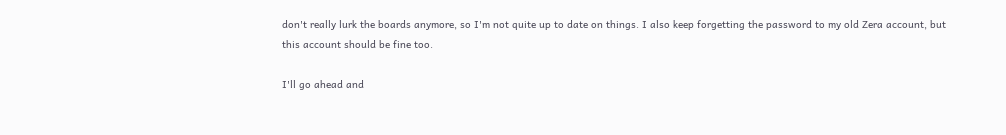don't really lurk the boards anymore, so I'm not quite up to date on things. I also keep forgetting the password to my old Zera account, but this account should be fine too.

I'll go ahead and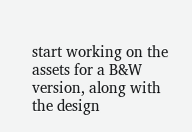start working on the assets for a B&W version, along with the design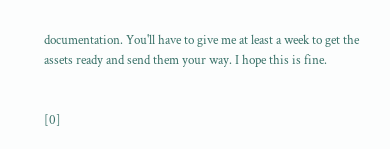documentation. You'll have to give me at least a week to get the assets ready and send them your way. I hope this is fine.


[0]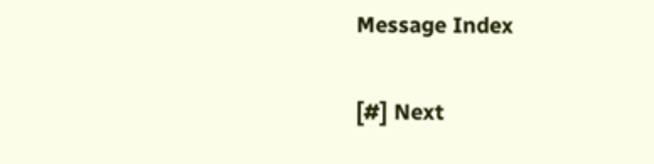Message Index

[#] Next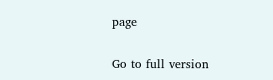page

Go to full version